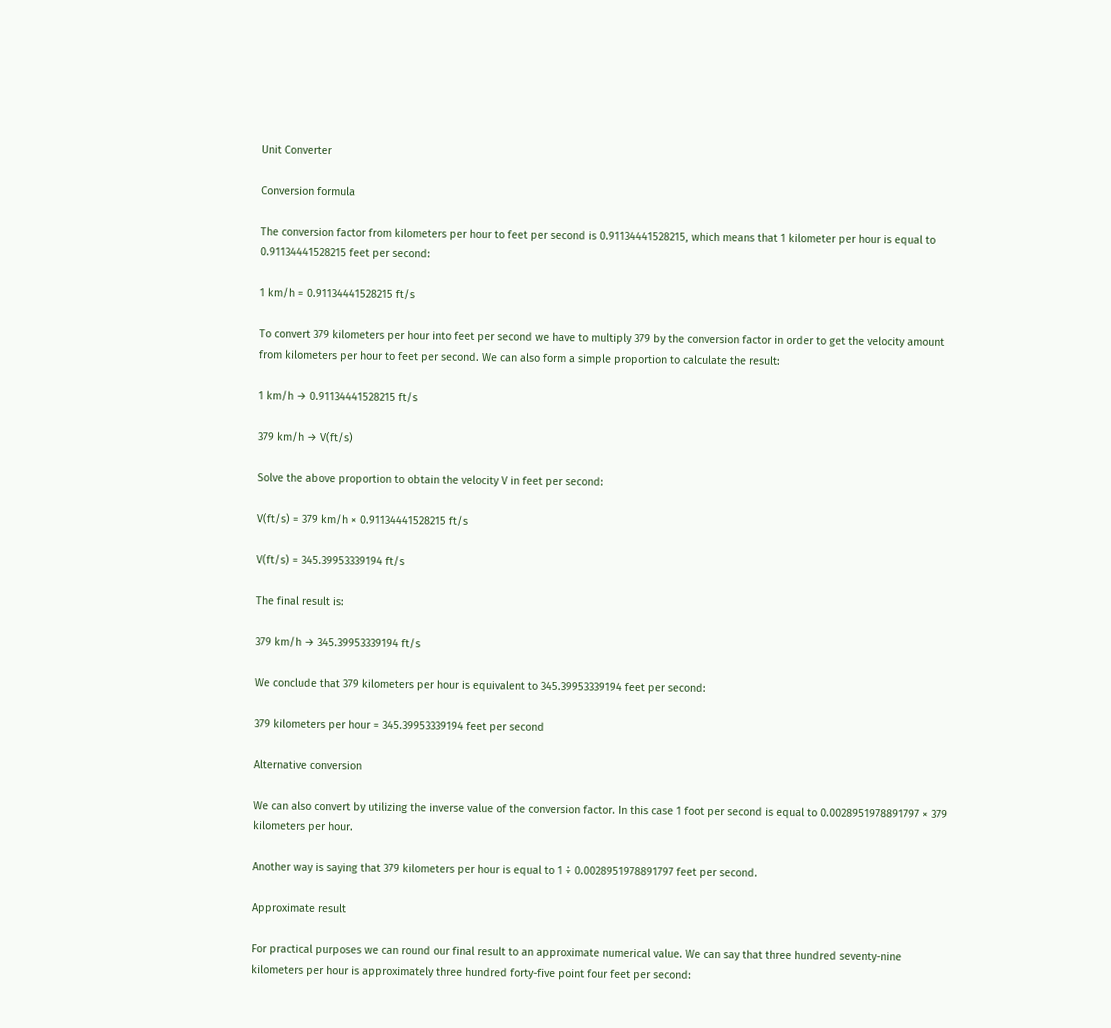Unit Converter

Conversion formula

The conversion factor from kilometers per hour to feet per second is 0.91134441528215, which means that 1 kilometer per hour is equal to 0.91134441528215 feet per second:

1 km/h = 0.91134441528215 ft/s

To convert 379 kilometers per hour into feet per second we have to multiply 379 by the conversion factor in order to get the velocity amount from kilometers per hour to feet per second. We can also form a simple proportion to calculate the result:

1 km/h → 0.91134441528215 ft/s

379 km/h → V(ft/s)

Solve the above proportion to obtain the velocity V in feet per second:

V(ft/s) = 379 km/h × 0.91134441528215 ft/s

V(ft/s) = 345.39953339194 ft/s

The final result is:

379 km/h → 345.39953339194 ft/s

We conclude that 379 kilometers per hour is equivalent to 345.39953339194 feet per second:

379 kilometers per hour = 345.39953339194 feet per second

Alternative conversion

We can also convert by utilizing the inverse value of the conversion factor. In this case 1 foot per second is equal to 0.0028951978891797 × 379 kilometers per hour.

Another way is saying that 379 kilometers per hour is equal to 1 ÷ 0.0028951978891797 feet per second.

Approximate result

For practical purposes we can round our final result to an approximate numerical value. We can say that three hundred seventy-nine kilometers per hour is approximately three hundred forty-five point four feet per second: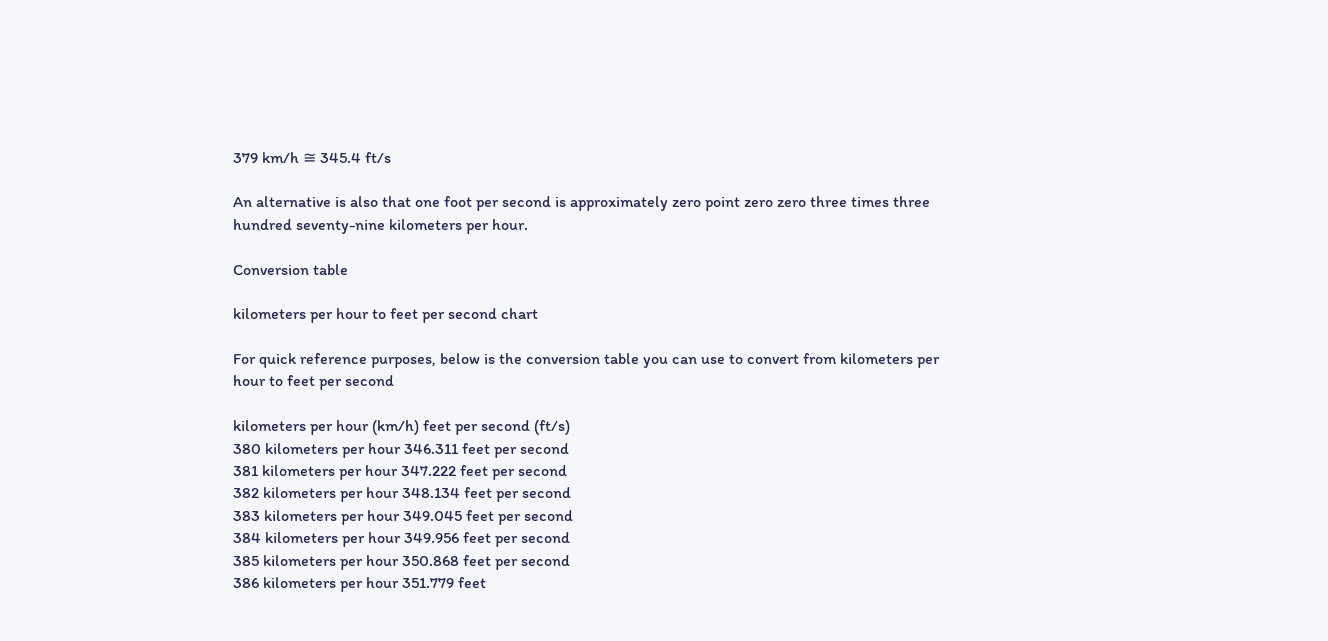379 km/h ≅ 345.4 ft/s

An alternative is also that one foot per second is approximately zero point zero zero three times three hundred seventy-nine kilometers per hour.

Conversion table

kilometers per hour to feet per second chart

For quick reference purposes, below is the conversion table you can use to convert from kilometers per hour to feet per second

kilometers per hour (km/h) feet per second (ft/s)
380 kilometers per hour 346.311 feet per second
381 kilometers per hour 347.222 feet per second
382 kilometers per hour 348.134 feet per second
383 kilometers per hour 349.045 feet per second
384 kilometers per hour 349.956 feet per second
385 kilometers per hour 350.868 feet per second
386 kilometers per hour 351.779 feet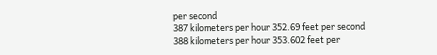per second
387 kilometers per hour 352.69 feet per second
388 kilometers per hour 353.602 feet per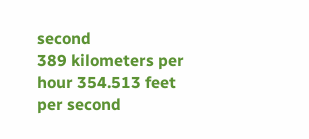second
389 kilometers per hour 354.513 feet per second